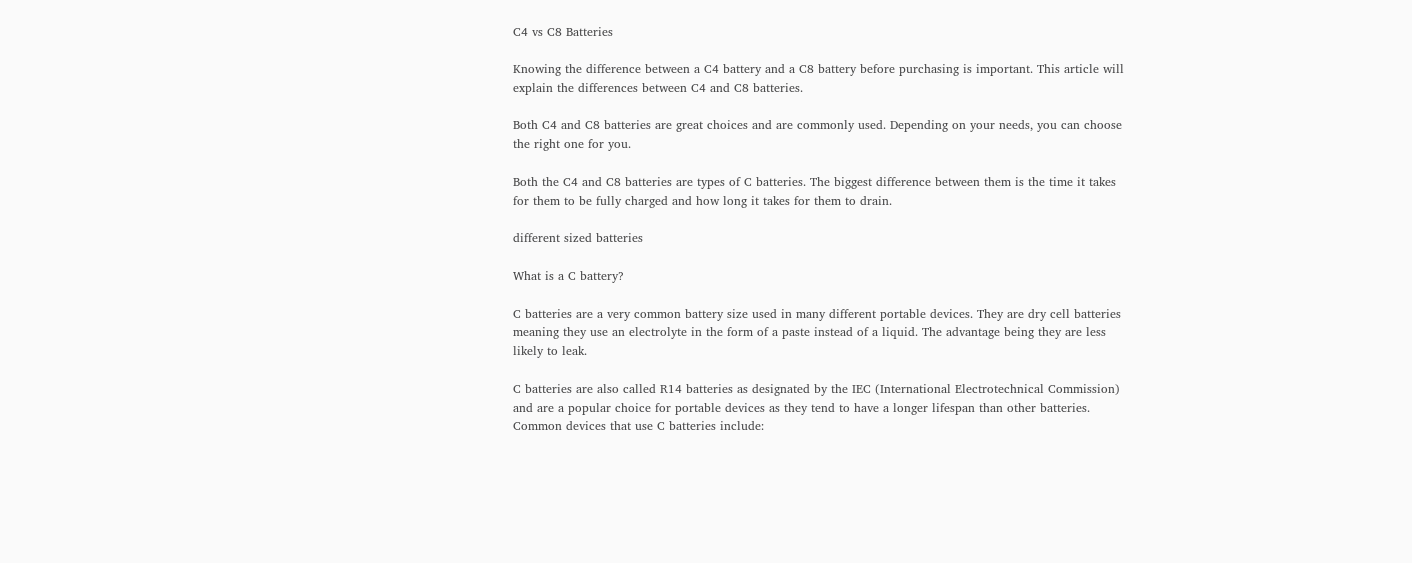C4 vs C8 Batteries

Knowing the difference between a C4 battery and a C8 battery before purchasing is important. This article will explain the differences between C4 and C8 batteries.

Both C4 and C8 batteries are great choices and are commonly used. Depending on your needs, you can choose the right one for you.

Both the C4 and C8 batteries are types of C batteries. The biggest difference between them is the time it takes for them to be fully charged and how long it takes for them to drain.

different sized batteries

What is a C battery?

C batteries are a very common battery size used in many different portable devices. They are dry cell batteries meaning they use an electrolyte in the form of a paste instead of a liquid. The advantage being they are less likely to leak.

C batteries are also called R14 batteries as designated by the IEC (International Electrotechnical Commission) and are a popular choice for portable devices as they tend to have a longer lifespan than other batteries. Common devices that use C batteries include: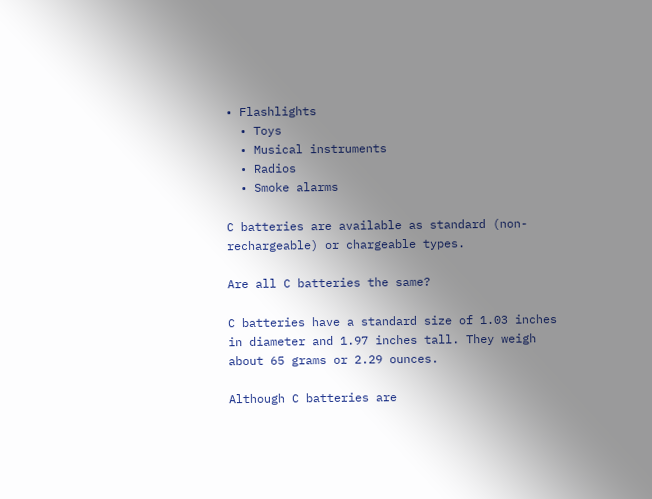• Flashlights
  • Toys
  • Musical instruments
  • Radios
  • Smoke alarms

C batteries are available as standard (non-rechargeable) or chargeable types.

Are all C batteries the same?

C batteries have a standard size of 1.03 inches in diameter and 1.97 inches tall. They weigh about 65 grams or 2.29 ounces.

Although C batteries are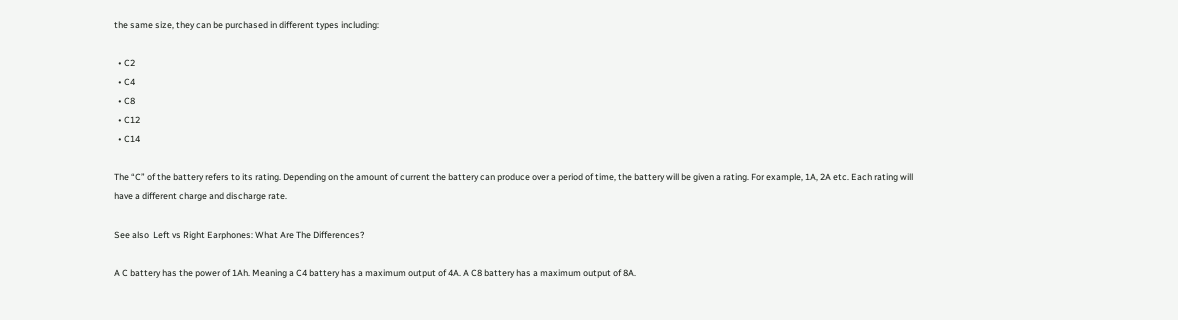the same size, they can be purchased in different types including:

  • C2
  • C4
  • C8
  • C12
  • C14

The “C” of the battery refers to its rating. Depending on the amount of current the battery can produce over a period of time, the battery will be given a rating. For example, 1A, 2A etc. Each rating will have a different charge and discharge rate.

See also  Left vs Right Earphones: What Are The Differences?

A C battery has the power of 1Ah. Meaning a C4 battery has a maximum output of 4A. A C8 battery has a maximum output of 8A.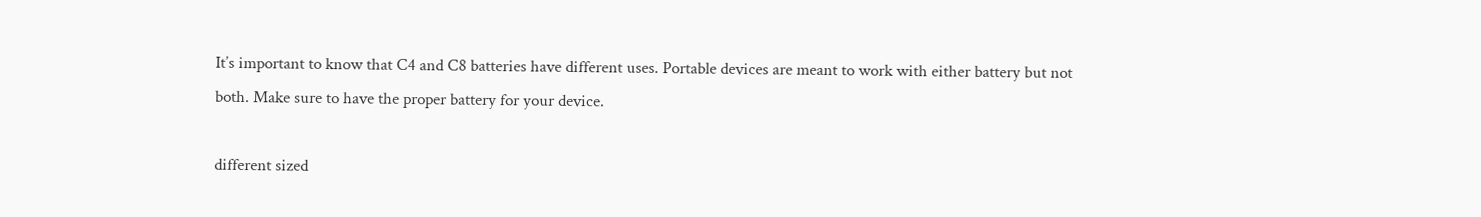It’s important to know that C4 and C8 batteries have different uses. Portable devices are meant to work with either battery but not both. Make sure to have the proper battery for your device.

different sized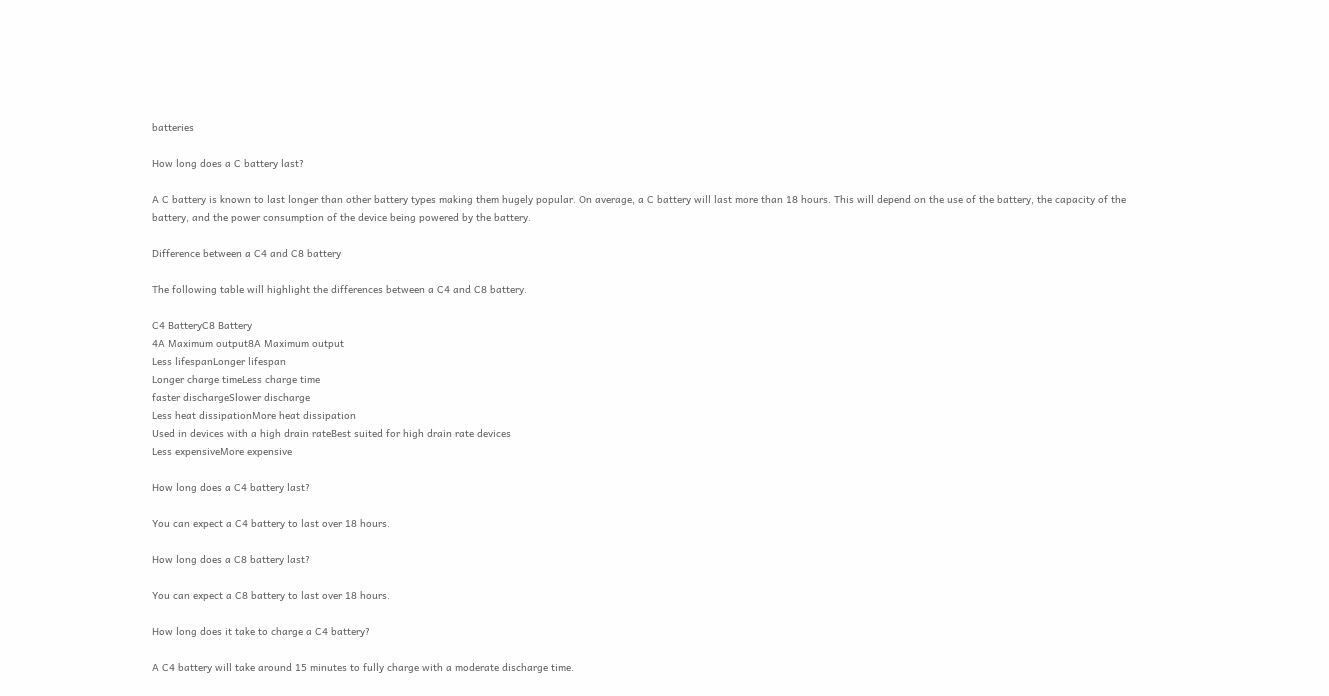batteries

How long does a C battery last?

A C battery is known to last longer than other battery types making them hugely popular. On average, a C battery will last more than 18 hours. This will depend on the use of the battery, the capacity of the battery, and the power consumption of the device being powered by the battery.

Difference between a C4 and C8 battery

The following table will highlight the differences between a C4 and C8 battery.

C4 BatteryC8 Battery
4A Maximum output8A Maximum output
Less lifespanLonger lifespan
Longer charge timeLess charge time
faster dischargeSlower discharge
Less heat dissipationMore heat dissipation
Used in devices with a high drain rateBest suited for high drain rate devices
Less expensiveMore expensive

How long does a C4 battery last?

You can expect a C4 battery to last over 18 hours.

How long does a C8 battery last?

You can expect a C8 battery to last over 18 hours.

How long does it take to charge a C4 battery?

A C4 battery will take around 15 minutes to fully charge with a moderate discharge time.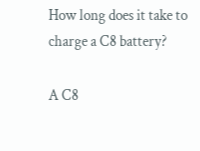How long does it take to charge a C8 battery?

A C8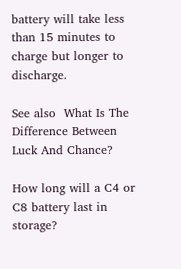battery will take less than 15 minutes to charge but longer to discharge.

See also  What Is The Difference Between Luck And Chance?

How long will a C4 or C8 battery last in storage?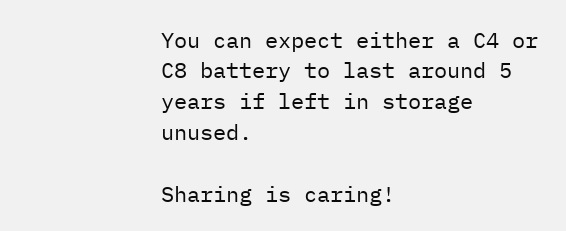You can expect either a C4 or C8 battery to last around 5 years if left in storage unused.

Sharing is caring!